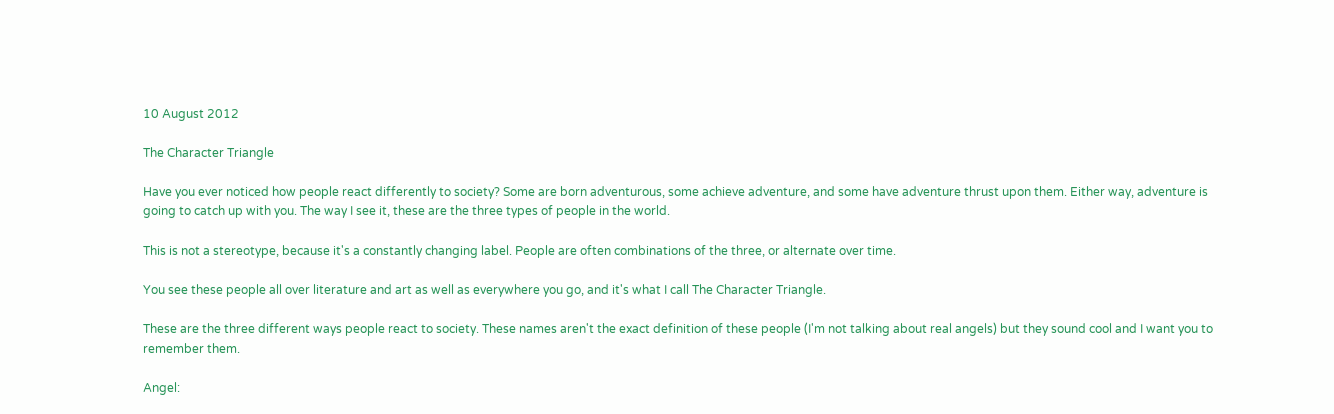10 August 2012

The Character Triangle

Have you ever noticed how people react differently to society? Some are born adventurous, some achieve adventure, and some have adventure thrust upon them. Either way, adventure is going to catch up with you. The way I see it, these are the three types of people in the world.

This is not a stereotype, because it's a constantly changing label. People are often combinations of the three, or alternate over time.

You see these people all over literature and art as well as everywhere you go, and it's what I call The Character Triangle.

These are the three different ways people react to society. These names aren't the exact definition of these people (I'm not talking about real angels) but they sound cool and I want you to remember them.

Angel: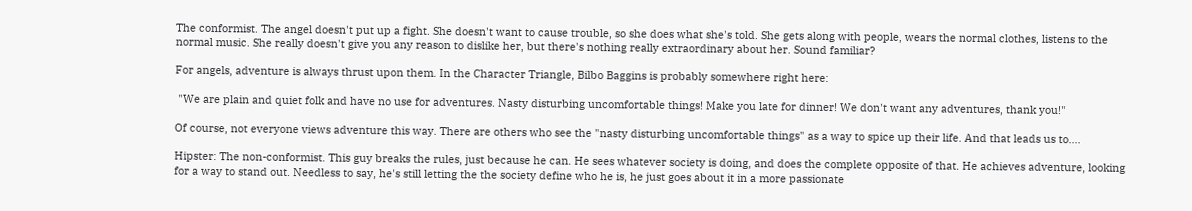The conformist. The angel doesn't put up a fight. She doesn't want to cause trouble, so she does what she's told. She gets along with people, wears the normal clothes, listens to the normal music. She really doesn't give you any reason to dislike her, but there's nothing really extraordinary about her. Sound familiar?

For angels, adventure is always thrust upon them. In the Character Triangle, Bilbo Baggins is probably somewhere right here:

 "We are plain and quiet folk and have no use for adventures. Nasty disturbing uncomfortable things! Make you late for dinner! We don't want any adventures, thank you!"

Of course, not everyone views adventure this way. There are others who see the "nasty disturbing uncomfortable things" as a way to spice up their life. And that leads us to....

Hipster: The non-conformist. This guy breaks the rules, just because he can. He sees whatever society is doing, and does the complete opposite of that. He achieves adventure, looking for a way to stand out. Needless to say, he's still letting the the society define who he is, he just goes about it in a more passionate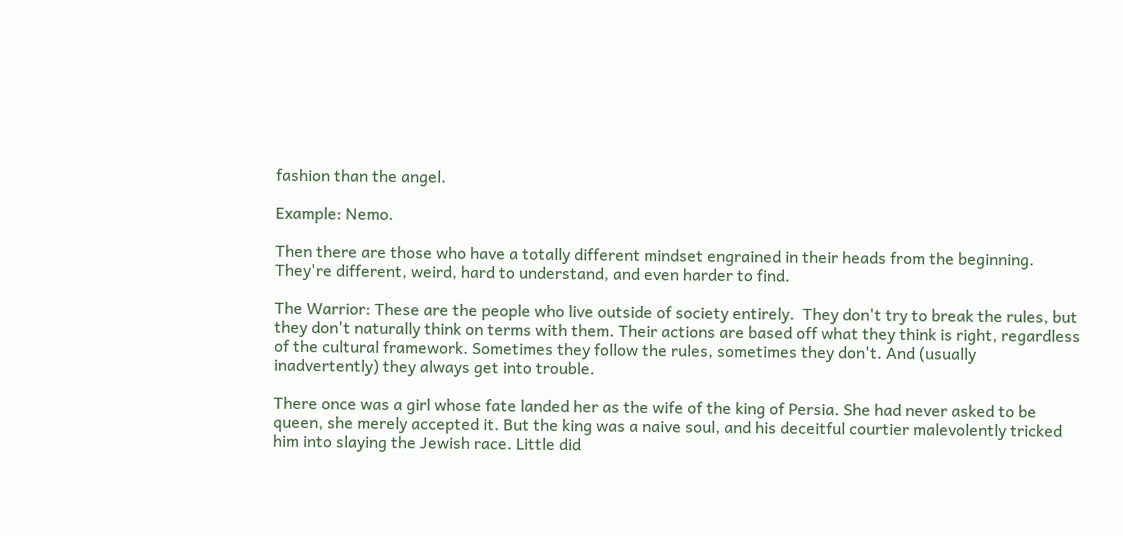fashion than the angel.

Example: Nemo.

Then there are those who have a totally different mindset engrained in their heads from the beginning. They're different, weird, hard to understand, and even harder to find.

The Warrior: These are the people who live outside of society entirely.  They don't try to break the rules, but they don't naturally think on terms with them. Their actions are based off what they think is right, regardless of the cultural framework. Sometimes they follow the rules, sometimes they don't. And (usually inadvertently) they always get into trouble.

There once was a girl whose fate landed her as the wife of the king of Persia. She had never asked to be queen, she merely accepted it. But the king was a naive soul, and his deceitful courtier malevolently tricked him into slaying the Jewish race. Little did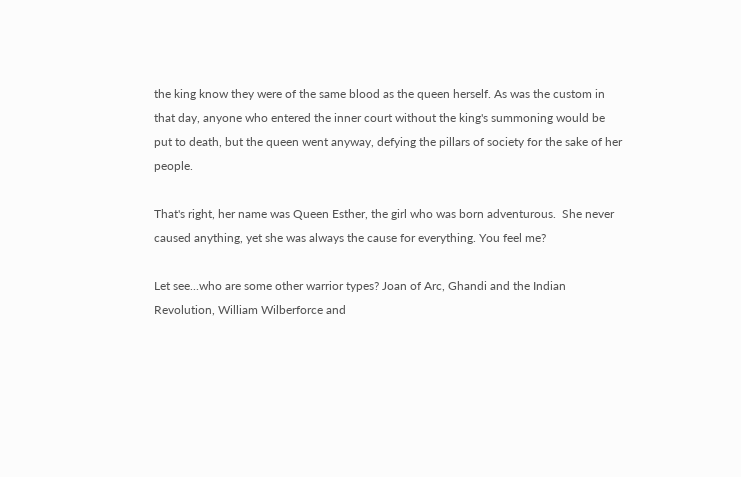the king know they were of the same blood as the queen herself. As was the custom in that day, anyone who entered the inner court without the king's summoning would be put to death, but the queen went anyway, defying the pillars of society for the sake of her people.

That's right, her name was Queen Esther, the girl who was born adventurous.  She never caused anything, yet she was always the cause for everything. You feel me?

Let see...who are some other warrior types? Joan of Arc, Ghandi and the Indian Revolution, William Wilberforce and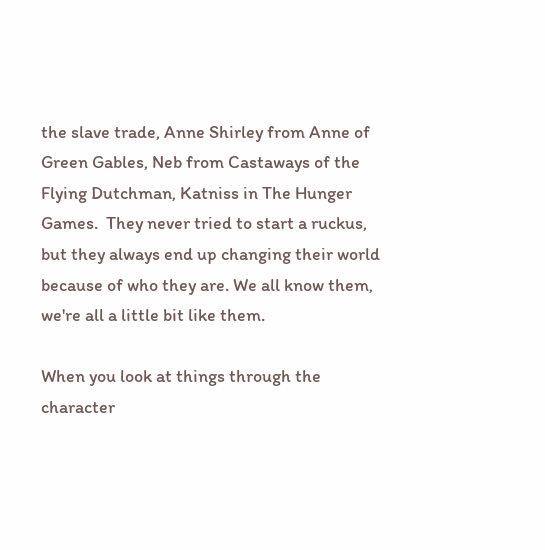the slave trade, Anne Shirley from Anne of Green Gables, Neb from Castaways of the Flying Dutchman, Katniss in The Hunger Games.  They never tried to start a ruckus, but they always end up changing their world because of who they are. We all know them, we're all a little bit like them.

When you look at things through the character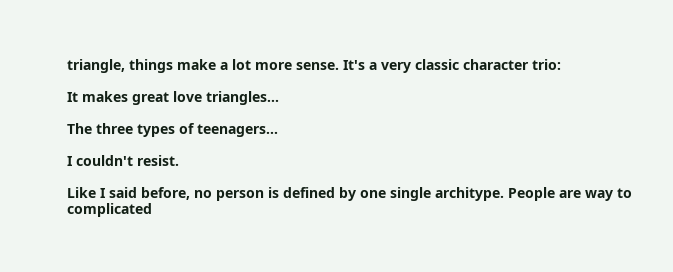triangle, things make a lot more sense. It's a very classic character trio:

It makes great love triangles...

The three types of teenagers...

I couldn't resist.

Like I said before, no person is defined by one single architype. People are way to complicated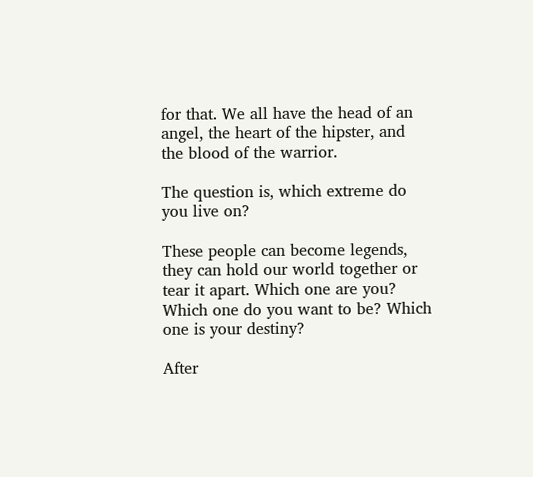for that. We all have the head of an angel, the heart of the hipster, and the blood of the warrior.

The question is, which extreme do you live on?

These people can become legends, they can hold our world together or tear it apart. Which one are you? Which one do you want to be? Which one is your destiny?

After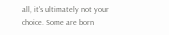all, it's ultimately not your choice. Some are born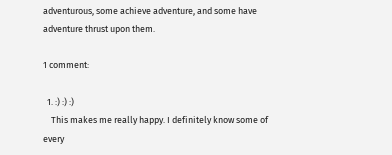adventurous, some achieve adventure, and some have adventure thrust upon them.

1 comment:

  1. :) :) :)
    This makes me really happy. I definitely know some of every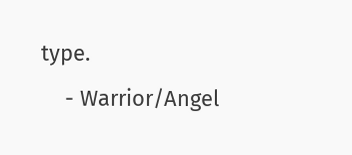type.
    - Warrior/Angel